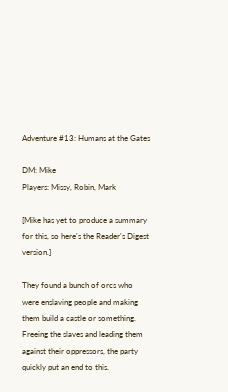Adventure #13: Humans at the Gates

DM: Mike
Players: Missy, Robin, Mark

[Mike has yet to produce a summary for this, so here's the Reader's Digest version.]

They found a bunch of orcs who were enslaving people and making them build a castle or something. Freeing the slaves and leading them against their oppressors, the party quickly put an end to this.